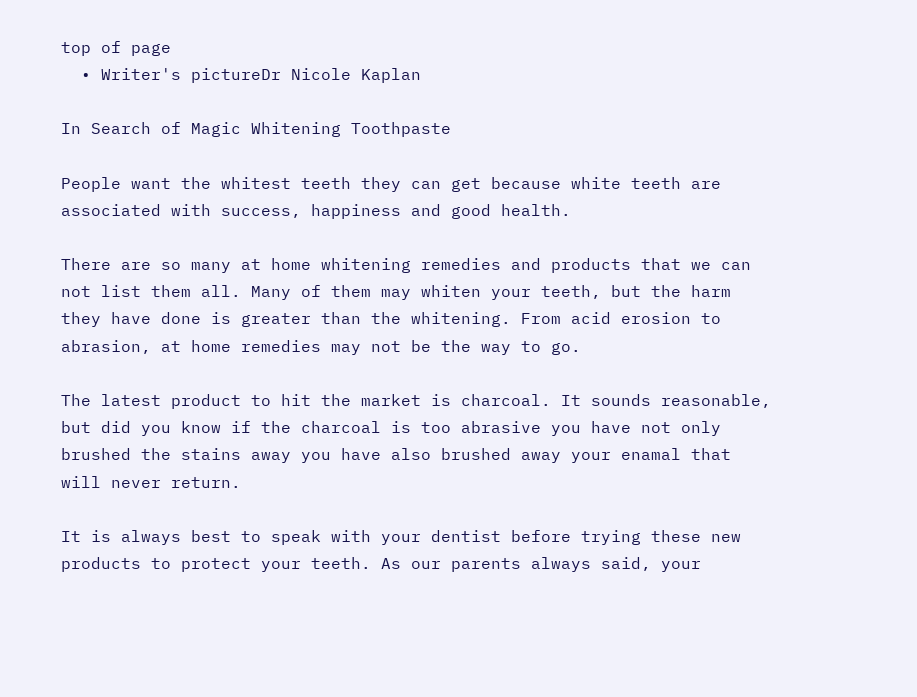top of page
  • Writer's pictureDr Nicole Kaplan

In Search of Magic Whitening Toothpaste

People want the whitest teeth they can get because white teeth are associated with success, happiness and good health.

There are so many at home whitening remedies and products that we can not list them all. Many of them may whiten your teeth, but the harm they have done is greater than the whitening. From acid erosion to abrasion, at home remedies may not be the way to go.

The latest product to hit the market is charcoal. It sounds reasonable, but did you know if the charcoal is too abrasive you have not only brushed the stains away you have also brushed away your enamal that will never return.

It is always best to speak with your dentist before trying these new products to protect your teeth. As our parents always said, your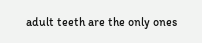adult teeth are the only ones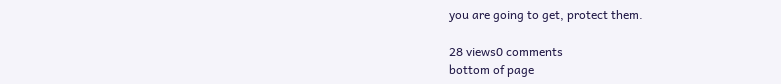you are going to get, protect them.

28 views0 comments
bottom of page